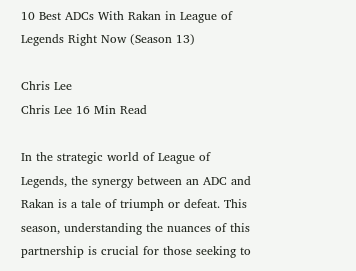10 Best ADCs With Rakan in League of Legends Right Now (Season 13)

Chris Lee
Chris Lee 16 Min Read

In the strategic world of League of Legends, the synergy between an ADC and Rakan is a tale of triumph or defeat. This season, understanding the nuances of this partnership is crucial for those seeking to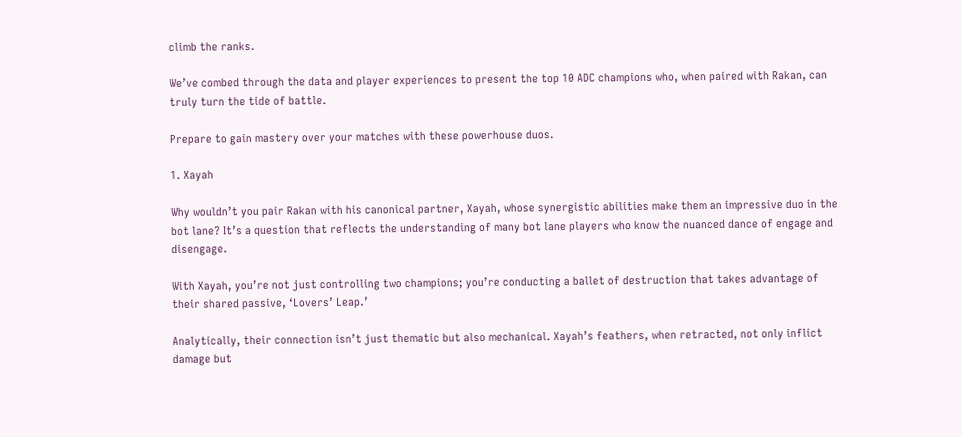climb the ranks.

We’ve combed through the data and player experiences to present the top 10 ADC champions who, when paired with Rakan, can truly turn the tide of battle.

Prepare to gain mastery over your matches with these powerhouse duos.

1. Xayah

Why wouldn’t you pair Rakan with his canonical partner, Xayah, whose synergistic abilities make them an impressive duo in the bot lane? It’s a question that reflects the understanding of many bot lane players who know the nuanced dance of engage and disengage.

With Xayah, you’re not just controlling two champions; you’re conducting a ballet of destruction that takes advantage of their shared passive, ‘Lovers’ Leap.’

Analytically, their connection isn’t just thematic but also mechanical. Xayah’s feathers, when retracted, not only inflict damage but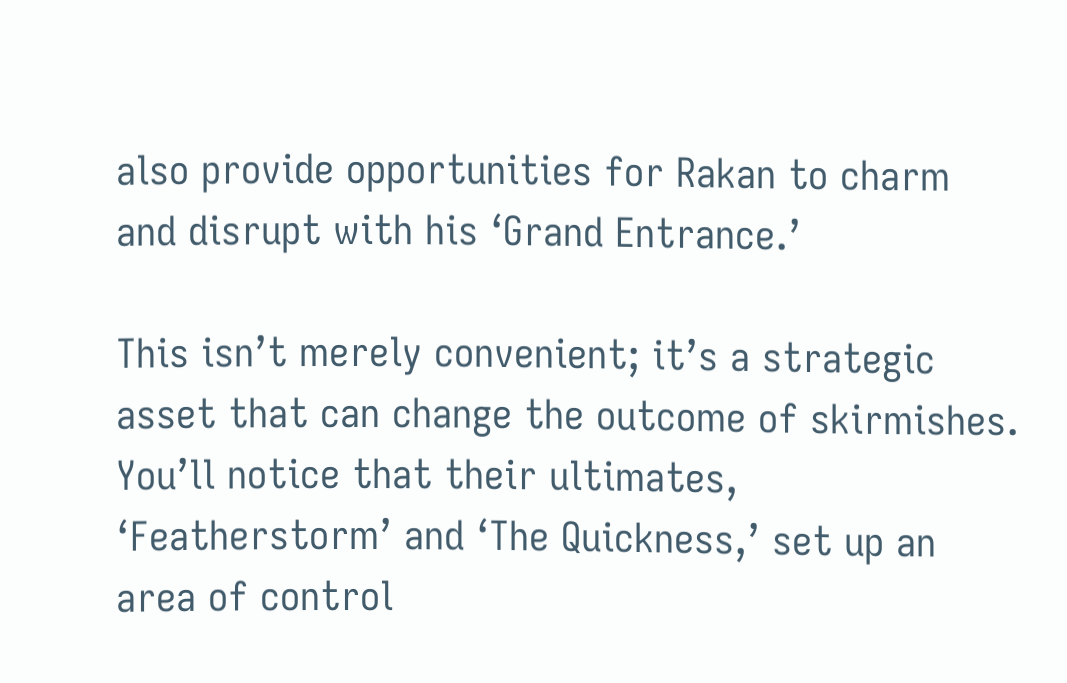also provide opportunities for Rakan to charm and disrupt with his ‘Grand Entrance.’

This isn’t merely convenient; it’s a strategic asset that can change the outcome of skirmishes. You’ll notice that their ultimates, ‘Featherstorm’ and ‘The Quickness,’ set up an area of control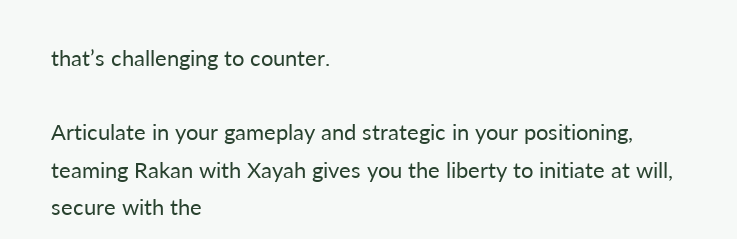that’s challenging to counter.

Articulate in your gameplay and strategic in your positioning, teaming Rakan with Xayah gives you the liberty to initiate at will, secure with the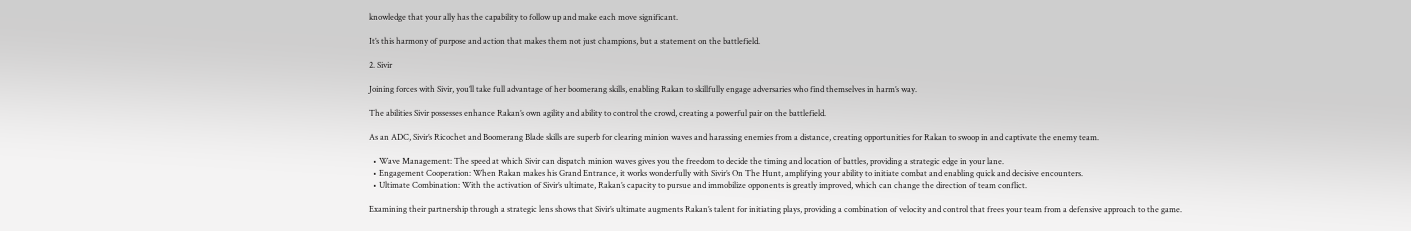knowledge that your ally has the capability to follow up and make each move significant.

It’s this harmony of purpose and action that makes them not just champions, but a statement on the battlefield.

2. Sivir

Joining forces with Sivir, you’ll take full advantage of her boomerang skills, enabling Rakan to skillfully engage adversaries who find themselves in harm’s way.

The abilities Sivir possesses enhance Rakan’s own agility and ability to control the crowd, creating a powerful pair on the battlefield.

As an ADC, Sivir’s Ricochet and Boomerang Blade skills are superb for clearing minion waves and harassing enemies from a distance, creating opportunities for Rakan to swoop in and captivate the enemy team.

  • Wave Management: The speed at which Sivir can dispatch minion waves gives you the freedom to decide the timing and location of battles, providing a strategic edge in your lane.
  • Engagement Cooperation: When Rakan makes his Grand Entrance, it works wonderfully with Sivir’s On The Hunt, amplifying your ability to initiate combat and enabling quick and decisive encounters.
  • Ultimate Combination: With the activation of Sivir’s ultimate, Rakan’s capacity to pursue and immobilize opponents is greatly improved, which can change the direction of team conflict.

Examining their partnership through a strategic lens shows that Sivir’s ultimate augments Rakan’s talent for initiating plays, providing a combination of velocity and control that frees your team from a defensive approach to the game.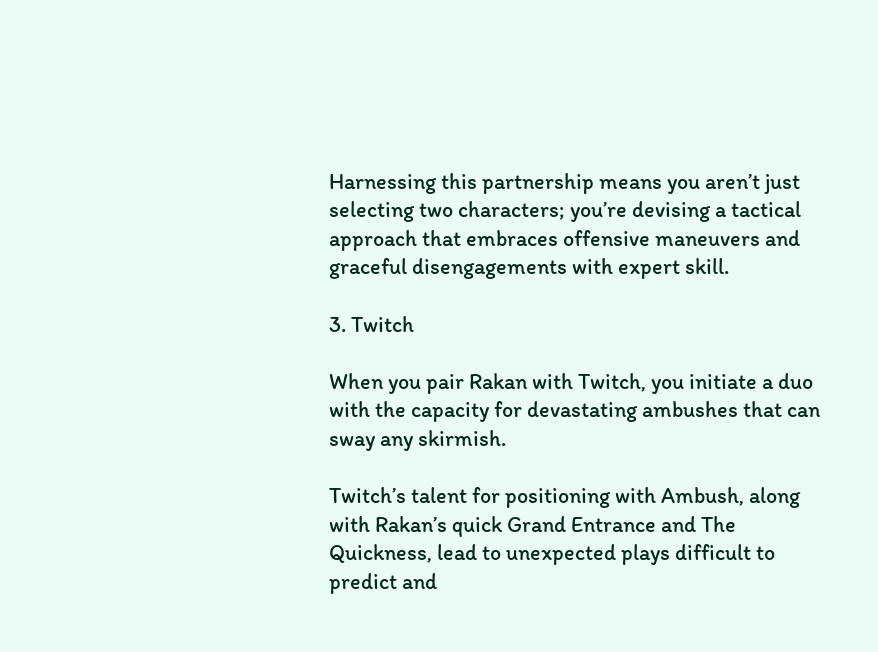Harnessing this partnership means you aren’t just selecting two characters; you’re devising a tactical approach that embraces offensive maneuvers and graceful disengagements with expert skill.

3. Twitch

When you pair Rakan with Twitch, you initiate a duo with the capacity for devastating ambushes that can sway any skirmish.

Twitch’s talent for positioning with Ambush, along with Rakan’s quick Grand Entrance and The Quickness, lead to unexpected plays difficult to predict and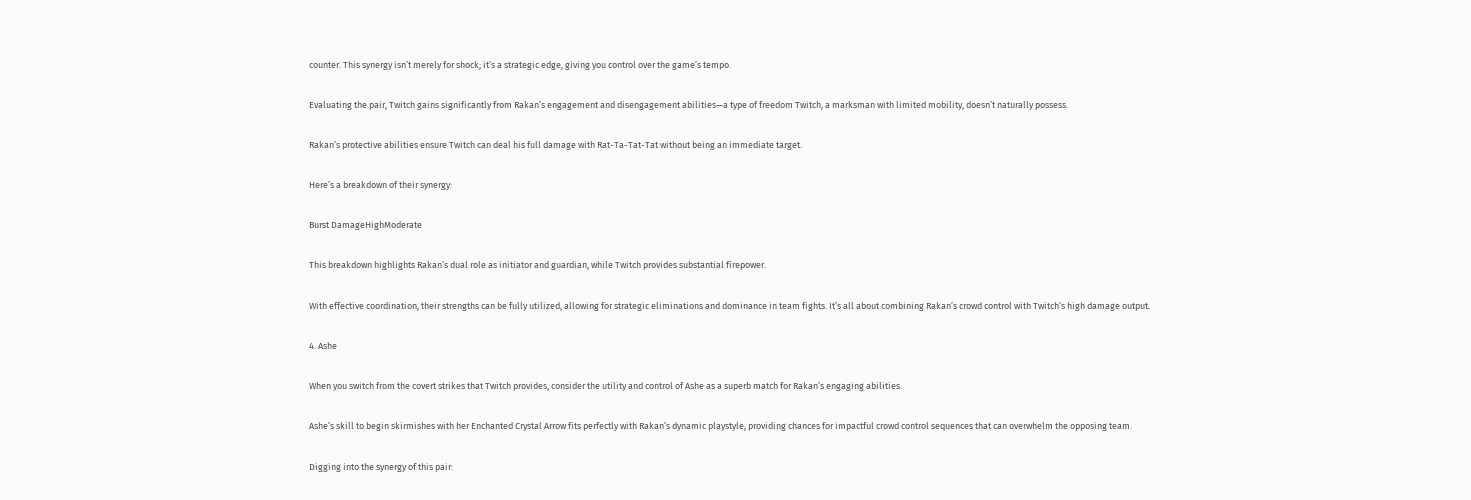counter. This synergy isn’t merely for shock; it’s a strategic edge, giving you control over the game’s tempo.

Evaluating the pair, Twitch gains significantly from Rakan’s engagement and disengagement abilities—a type of freedom Twitch, a marksman with limited mobility, doesn’t naturally possess.

Rakan’s protective abilities ensure Twitch can deal his full damage with Rat-Ta-Tat-Tat without being an immediate target.

Here’s a breakdown of their synergy:

Burst DamageHighModerate

This breakdown highlights Rakan’s dual role as initiator and guardian, while Twitch provides substantial firepower.

With effective coordination, their strengths can be fully utilized, allowing for strategic eliminations and dominance in team fights. It’s all about combining Rakan’s crowd control with Twitch’s high damage output.

4. Ashe

When you switch from the covert strikes that Twitch provides, consider the utility and control of Ashe as a superb match for Rakan’s engaging abilities.

Ashe’s skill to begin skirmishes with her Enchanted Crystal Arrow fits perfectly with Rakan’s dynamic playstyle, providing chances for impactful crowd control sequences that can overwhelm the opposing team.

Digging into the synergy of this pair: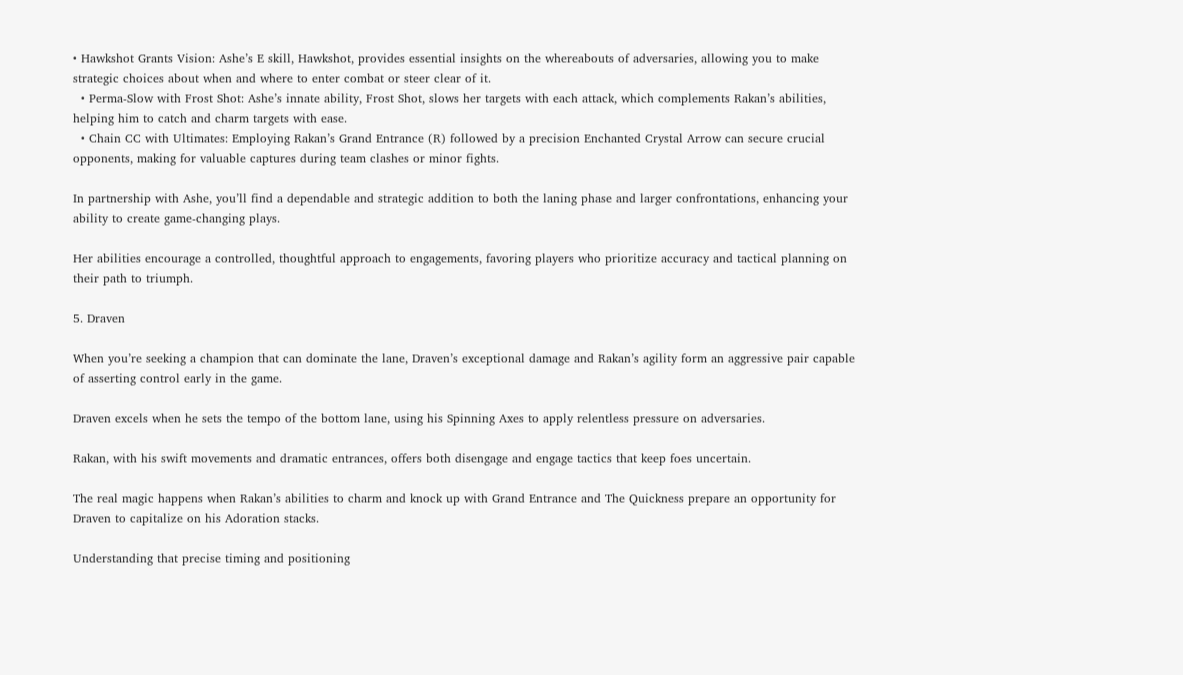• Hawkshot Grants Vision: Ashe’s E skill, Hawkshot, provides essential insights on the whereabouts of adversaries, allowing you to make strategic choices about when and where to enter combat or steer clear of it.
  • Perma-Slow with Frost Shot: Ashe’s innate ability, Frost Shot, slows her targets with each attack, which complements Rakan’s abilities, helping him to catch and charm targets with ease.
  • Chain CC with Ultimates: Employing Rakan’s Grand Entrance (R) followed by a precision Enchanted Crystal Arrow can secure crucial opponents, making for valuable captures during team clashes or minor fights.

In partnership with Ashe, you’ll find a dependable and strategic addition to both the laning phase and larger confrontations, enhancing your ability to create game-changing plays.

Her abilities encourage a controlled, thoughtful approach to engagements, favoring players who prioritize accuracy and tactical planning on their path to triumph.

5. Draven

When you’re seeking a champion that can dominate the lane, Draven’s exceptional damage and Rakan’s agility form an aggressive pair capable of asserting control early in the game.

Draven excels when he sets the tempo of the bottom lane, using his Spinning Axes to apply relentless pressure on adversaries.

Rakan, with his swift movements and dramatic entrances, offers both disengage and engage tactics that keep foes uncertain.

The real magic happens when Rakan’s abilities to charm and knock up with Grand Entrance and The Quickness prepare an opportunity for Draven to capitalize on his Adoration stacks.

Understanding that precise timing and positioning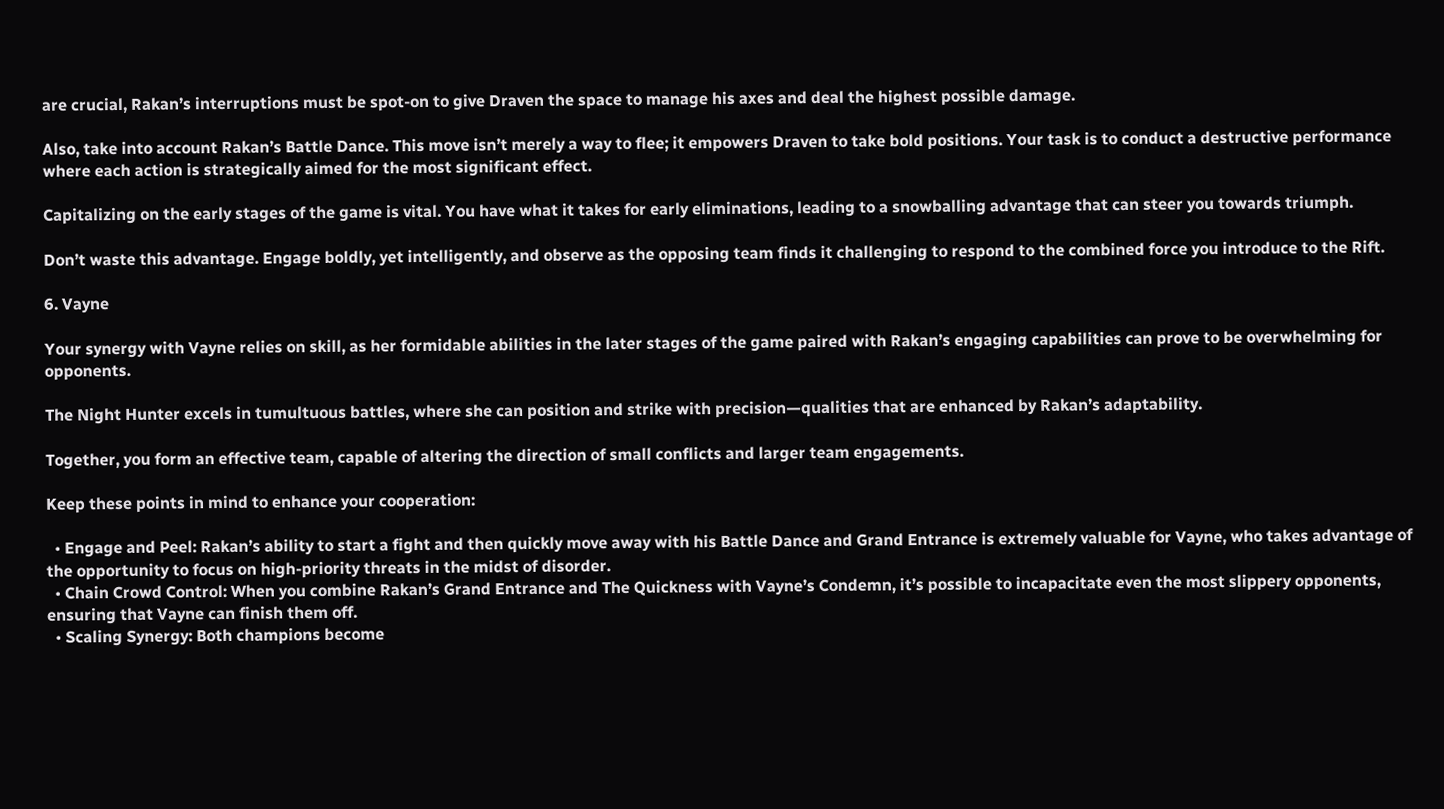are crucial, Rakan’s interruptions must be spot-on to give Draven the space to manage his axes and deal the highest possible damage.

Also, take into account Rakan’s Battle Dance. This move isn’t merely a way to flee; it empowers Draven to take bold positions. Your task is to conduct a destructive performance where each action is strategically aimed for the most significant effect.

Capitalizing on the early stages of the game is vital. You have what it takes for early eliminations, leading to a snowballing advantage that can steer you towards triumph.

Don’t waste this advantage. Engage boldly, yet intelligently, and observe as the opposing team finds it challenging to respond to the combined force you introduce to the Rift.

6. Vayne

Your synergy with Vayne relies on skill, as her formidable abilities in the later stages of the game paired with Rakan’s engaging capabilities can prove to be overwhelming for opponents.

The Night Hunter excels in tumultuous battles, where she can position and strike with precision—qualities that are enhanced by Rakan’s adaptability.

Together, you form an effective team, capable of altering the direction of small conflicts and larger team engagements.

Keep these points in mind to enhance your cooperation:

  • Engage and Peel: Rakan’s ability to start a fight and then quickly move away with his Battle Dance and Grand Entrance is extremely valuable for Vayne, who takes advantage of the opportunity to focus on high-priority threats in the midst of disorder.
  • Chain Crowd Control: When you combine Rakan’s Grand Entrance and The Quickness with Vayne’s Condemn, it’s possible to incapacitate even the most slippery opponents, ensuring that Vayne can finish them off.
  • Scaling Synergy: Both champions become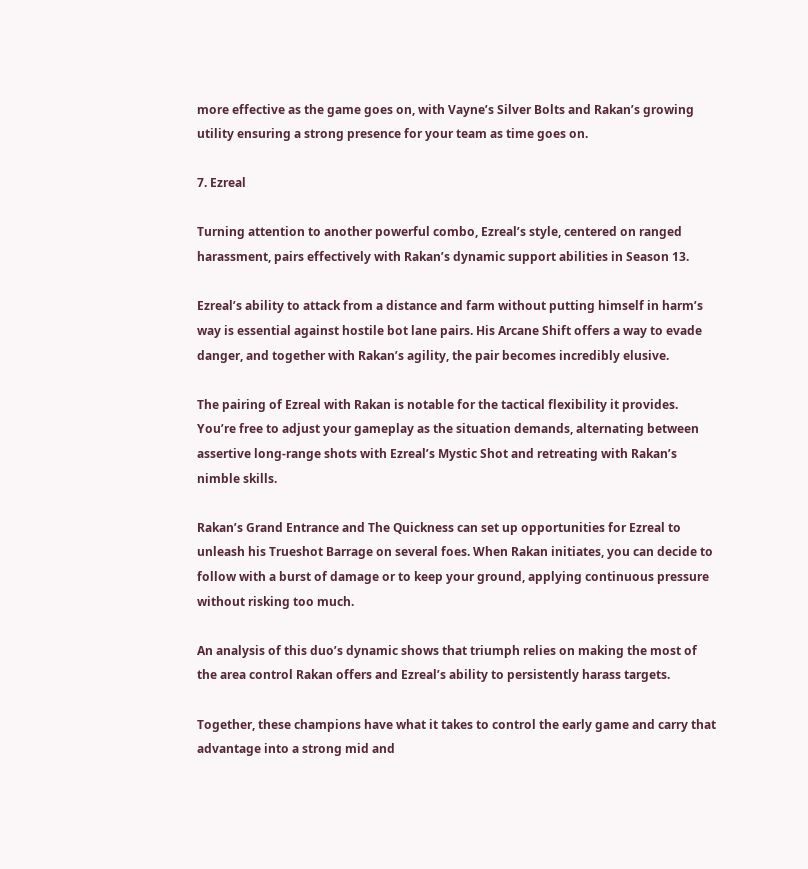more effective as the game goes on, with Vayne’s Silver Bolts and Rakan’s growing utility ensuring a strong presence for your team as time goes on.

7. Ezreal

Turning attention to another powerful combo, Ezreal’s style, centered on ranged harassment, pairs effectively with Rakan’s dynamic support abilities in Season 13.

Ezreal’s ability to attack from a distance and farm without putting himself in harm’s way is essential against hostile bot lane pairs. His Arcane Shift offers a way to evade danger, and together with Rakan’s agility, the pair becomes incredibly elusive.

The pairing of Ezreal with Rakan is notable for the tactical flexibility it provides. You’re free to adjust your gameplay as the situation demands, alternating between assertive long-range shots with Ezreal’s Mystic Shot and retreating with Rakan’s nimble skills.

Rakan’s Grand Entrance and The Quickness can set up opportunities for Ezreal to unleash his Trueshot Barrage on several foes. When Rakan initiates, you can decide to follow with a burst of damage or to keep your ground, applying continuous pressure without risking too much.

An analysis of this duo’s dynamic shows that triumph relies on making the most of the area control Rakan offers and Ezreal’s ability to persistently harass targets.

Together, these champions have what it takes to control the early game and carry that advantage into a strong mid and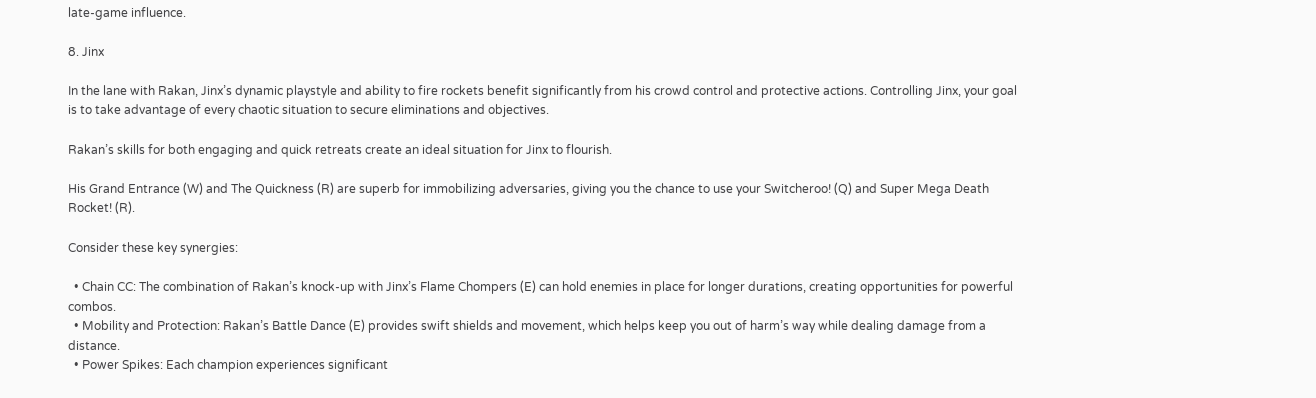late-game influence.

8. Jinx

In the lane with Rakan, Jinx’s dynamic playstyle and ability to fire rockets benefit significantly from his crowd control and protective actions. Controlling Jinx, your goal is to take advantage of every chaotic situation to secure eliminations and objectives.

Rakan’s skills for both engaging and quick retreats create an ideal situation for Jinx to flourish.

His Grand Entrance (W) and The Quickness (R) are superb for immobilizing adversaries, giving you the chance to use your Switcheroo! (Q) and Super Mega Death Rocket! (R).

Consider these key synergies:

  • Chain CC: The combination of Rakan’s knock-up with Jinx’s Flame Chompers (E) can hold enemies in place for longer durations, creating opportunities for powerful combos.
  • Mobility and Protection: Rakan’s Battle Dance (E) provides swift shields and movement, which helps keep you out of harm’s way while dealing damage from a distance.
  • Power Spikes: Each champion experiences significant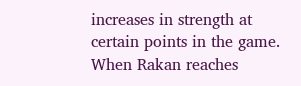increases in strength at certain points in the game. When Rakan reaches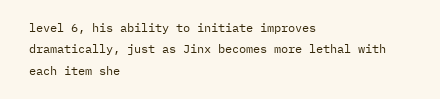level 6, his ability to initiate improves dramatically, just as Jinx becomes more lethal with each item she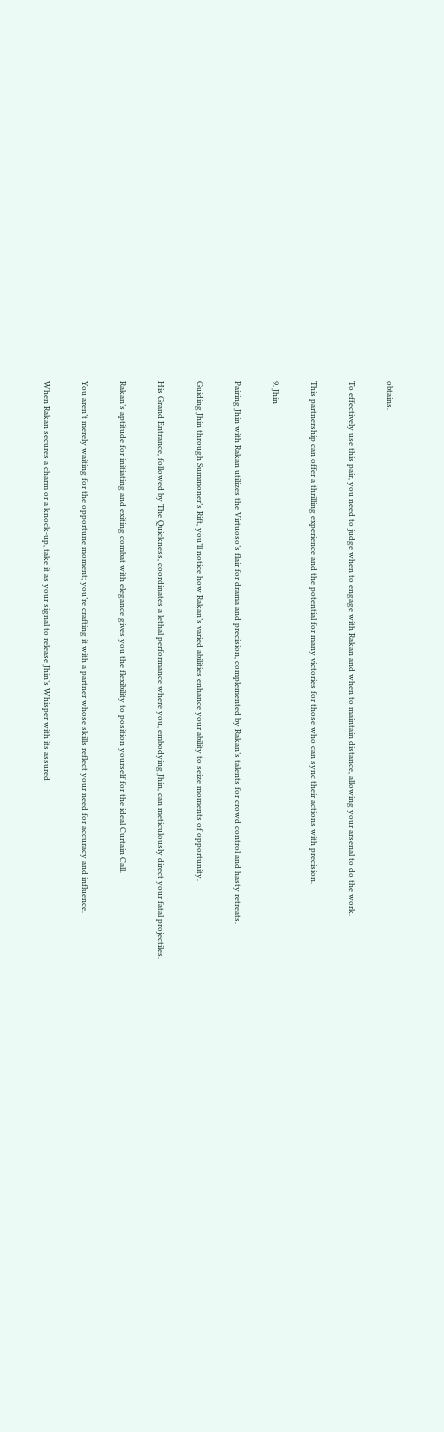obtains.

To effectively use this pair, you need to judge when to engage with Rakan and when to maintain distance, allowing your arsenal to do the work.

This partnership can offer a thrilling experience and the potential for many victories for those who can sync their actions with precision.

9. Jhin

Pairing Jhin with Rakan utilizes the Virtuoso’s flair for drama and precision, complemented by Rakan’s talents for crowd control and hasty retreats.

Guiding Jhin through Summoner’s Rift, you’ll notice how Rakan’s varied abilities enhance your ability to seize moments of opportunity.

His Grand Entrance, followed by The Quickness, coordinates a lethal performance where you, embodying Jhin, can meticulously direct your fatal projectiles.

Rakan’s aptitude for initiating and exiting combat with elegance gives you the flexibility to position yourself for the ideal Curtain Call.

You aren’t merely waiting for the opportune moment; you’re crafting it with a partner whose skills reflect your need for accuracy and influence.

When Rakan secures a charm or a knock-up, take it as your signal to release Jhin’s Whisper with its assured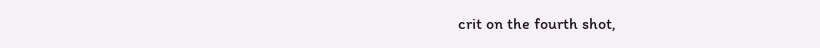crit on the fourth shot,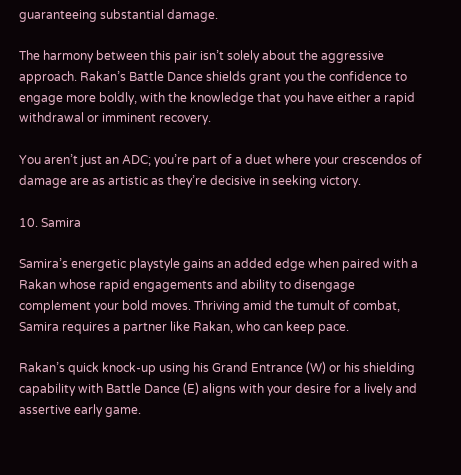guaranteeing substantial damage.

The harmony between this pair isn’t solely about the aggressive approach. Rakan’s Battle Dance shields grant you the confidence to engage more boldly, with the knowledge that you have either a rapid withdrawal or imminent recovery.

You aren’t just an ADC; you’re part of a duet where your crescendos of damage are as artistic as they’re decisive in seeking victory.

10. Samira

Samira’s energetic playstyle gains an added edge when paired with a Rakan whose rapid engagements and ability to disengage complement your bold moves. Thriving amid the tumult of combat, Samira requires a partner like Rakan, who can keep pace.

Rakan’s quick knock-up using his Grand Entrance (W) or his shielding capability with Battle Dance (E) aligns with your desire for a lively and assertive early game.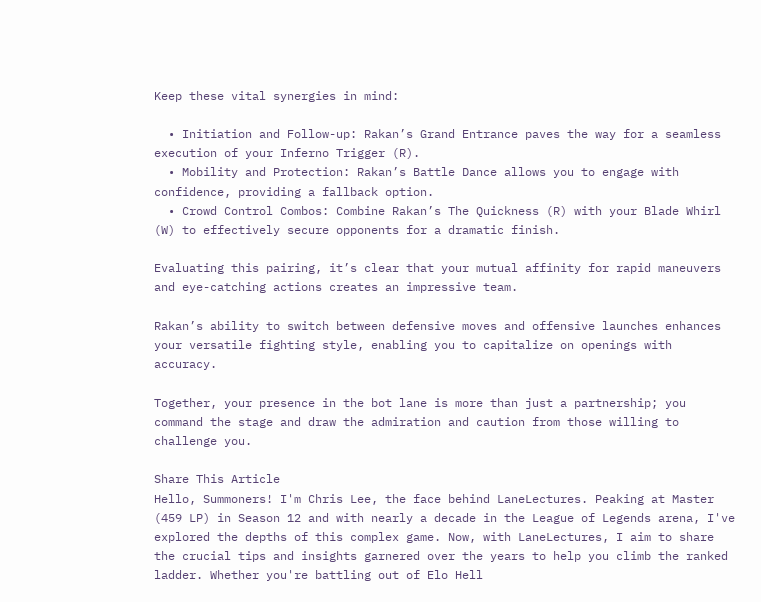Keep these vital synergies in mind:

  • Initiation and Follow-up: Rakan’s Grand Entrance paves the way for a seamless execution of your Inferno Trigger (R).
  • Mobility and Protection: Rakan’s Battle Dance allows you to engage with confidence, providing a fallback option.
  • Crowd Control Combos: Combine Rakan’s The Quickness (R) with your Blade Whirl (W) to effectively secure opponents for a dramatic finish.

Evaluating this pairing, it’s clear that your mutual affinity for rapid maneuvers and eye-catching actions creates an impressive team.

Rakan’s ability to switch between defensive moves and offensive launches enhances your versatile fighting style, enabling you to capitalize on openings with accuracy.

Together, your presence in the bot lane is more than just a partnership; you command the stage and draw the admiration and caution from those willing to challenge you.

Share This Article
Hello, Summoners! I'm Chris Lee, the face behind LaneLectures. Peaking at Master (459 LP) in Season 12 and with nearly a decade in the League of Legends arena, I've explored the depths of this complex game. Now, with LaneLectures, I aim to share the crucial tips and insights garnered over the years to help you climb the ranked ladder. Whether you're battling out of Elo Hell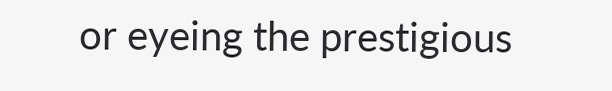or eyeing the prestigious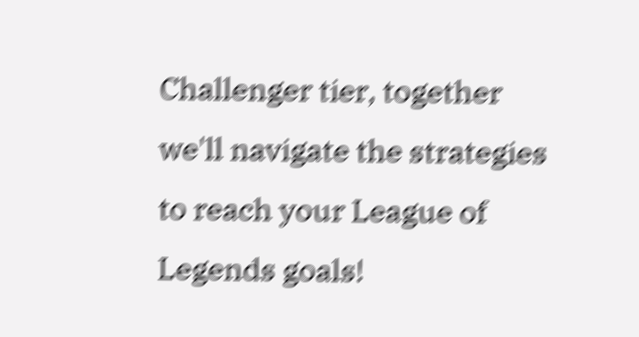Challenger tier, together we'll navigate the strategies to reach your League of Legends goals!